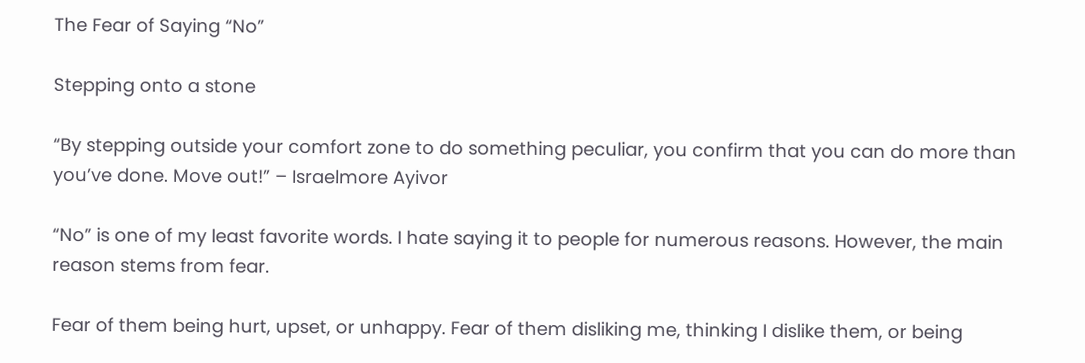The Fear of Saying “No”

Stepping onto a stone

“By stepping outside your comfort zone to do something peculiar, you confirm that you can do more than you’ve done. Move out!” – Israelmore Ayivor

“No” is one of my least favorite words. I hate saying it to people for numerous reasons. However, the main reason stems from fear.

Fear of them being hurt, upset, or unhappy. Fear of them disliking me, thinking I dislike them, or being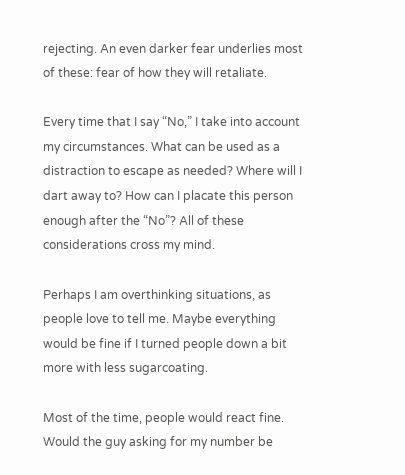rejecting. An even darker fear underlies most of these: fear of how they will retaliate.

Every time that I say “No,” I take into account my circumstances. What can be used as a distraction to escape as needed? Where will I dart away to? How can I placate this person enough after the “No”? All of these considerations cross my mind.

Perhaps I am overthinking situations, as people love to tell me. Maybe everything would be fine if I turned people down a bit more with less sugarcoating.

Most of the time, people would react fine. Would the guy asking for my number be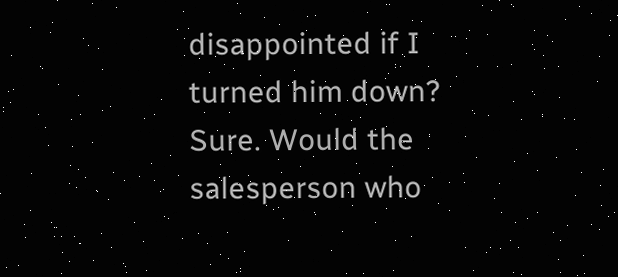disappointed if I turned him down? Sure. Would the salesperson who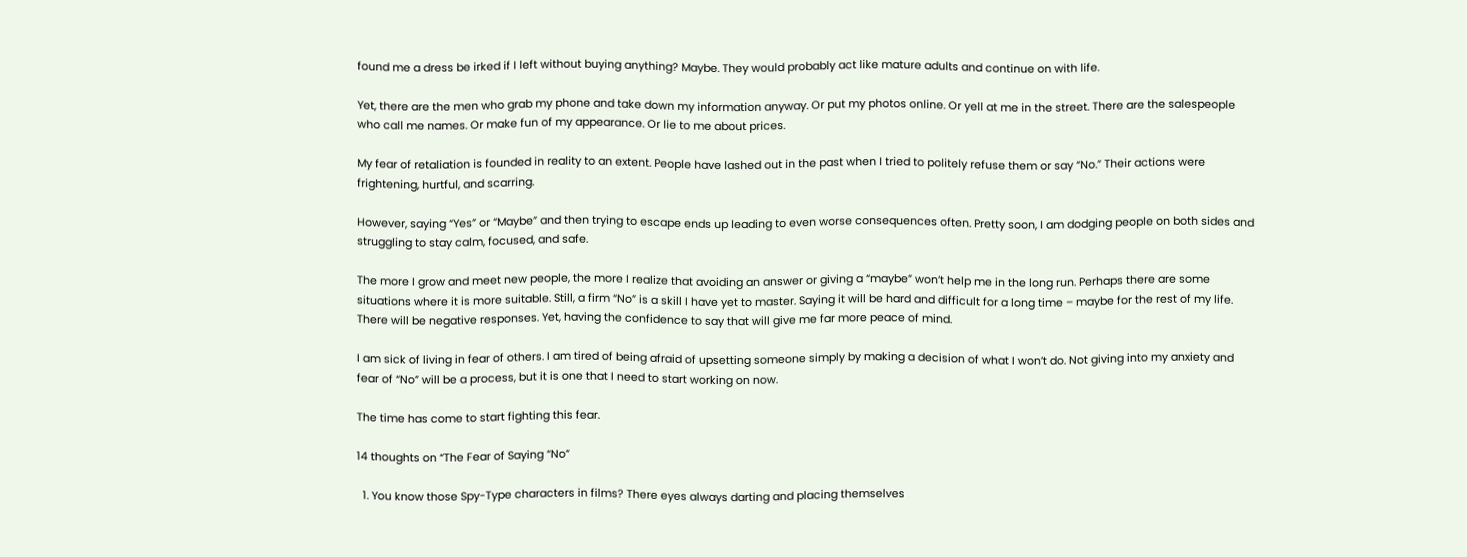found me a dress be irked if I left without buying anything? Maybe. They would probably act like mature adults and continue on with life.

Yet, there are the men who grab my phone and take down my information anyway. Or put my photos online. Or yell at me in the street. There are the salespeople who call me names. Or make fun of my appearance. Or lie to me about prices.

My fear of retaliation is founded in reality to an extent. People have lashed out in the past when I tried to politely refuse them or say “No.” Their actions were frightening, hurtful, and scarring.

However, saying “Yes” or “Maybe” and then trying to escape ends up leading to even worse consequences often. Pretty soon, I am dodging people on both sides and struggling to stay calm, focused, and safe.

The more I grow and meet new people, the more I realize that avoiding an answer or giving a “maybe” won’t help me in the long run. Perhaps there are some situations where it is more suitable. Still, a firm “No” is a skill I have yet to master. Saying it will be hard and difficult for a long time – maybe for the rest of my life. There will be negative responses. Yet, having the confidence to say that will give me far more peace of mind.

I am sick of living in fear of others. I am tired of being afraid of upsetting someone simply by making a decision of what I won’t do. Not giving into my anxiety and fear of “No” will be a process, but it is one that I need to start working on now.

The time has come to start fighting this fear.

14 thoughts on “The Fear of Saying “No”

  1. You know those Spy-Type characters in films? There eyes always darting and placing themselves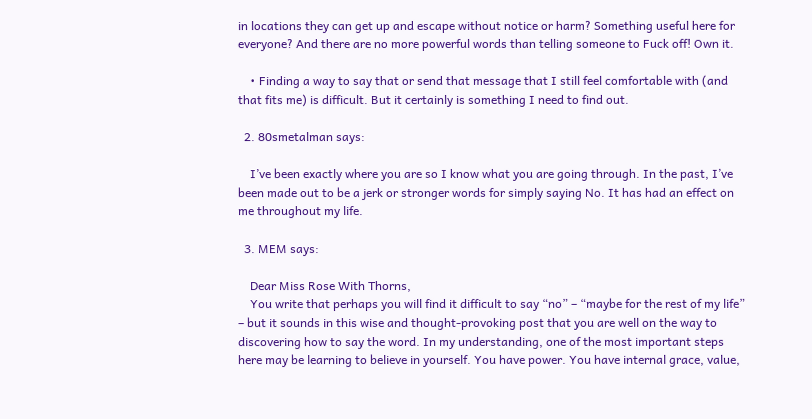in locations they can get up and escape without notice or harm? Something useful here for everyone? And there are no more powerful words than telling someone to Fuck off! Own it.

    • Finding a way to say that or send that message that I still feel comfortable with (and that fits me) is difficult. But it certainly is something I need to find out.

  2. 80smetalman says:

    I’ve been exactly where you are so I know what you are going through. In the past, I’ve been made out to be a jerk or stronger words for simply saying No. It has had an effect on me throughout my life.

  3. MEM says:

    Dear Miss Rose With Thorns,
    You write that perhaps you will find it difficult to say “no” – “maybe for the rest of my life” – but it sounds in this wise and thought-provoking post that you are well on the way to discovering how to say the word. In my understanding, one of the most important steps here may be learning to believe in yourself. You have power. You have internal grace, value,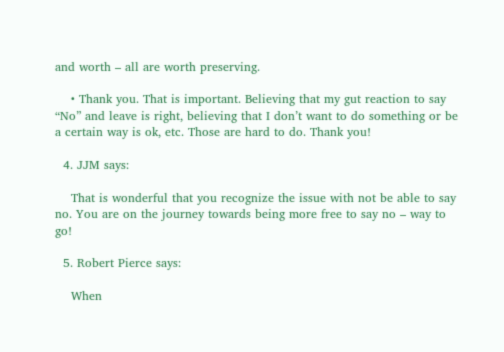and worth – all are worth preserving.

    • Thank you. That is important. Believing that my gut reaction to say “No” and leave is right, believing that I don’t want to do something or be a certain way is ok, etc. Those are hard to do. Thank you!

  4. JJM says:

    That is wonderful that you recognize the issue with not be able to say no. You are on the journey towards being more free to say no – way to go!

  5. Robert Pierce says:

    When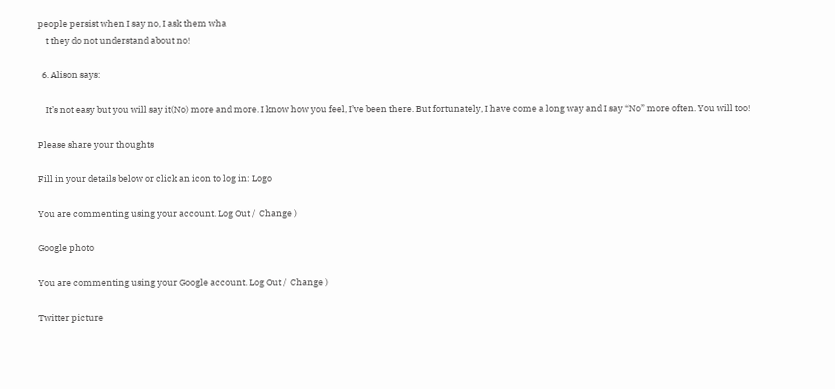people persist when I say no, I ask them wha
    t they do not understand about no!

  6. Alison says:

    It’s not easy but you will say it(No) more and more. I know how you feel, I’ve been there. But fortunately, I have come a long way and I say “No” more often. You will too!

Please share your thoughts

Fill in your details below or click an icon to log in: Logo

You are commenting using your account. Log Out /  Change )

Google photo

You are commenting using your Google account. Log Out /  Change )

Twitter picture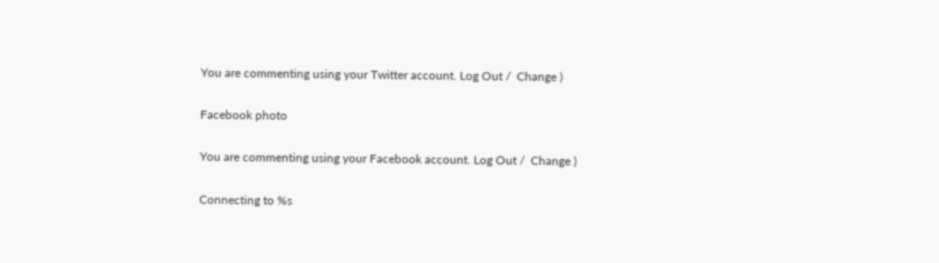You are commenting using your Twitter account. Log Out /  Change )

Facebook photo

You are commenting using your Facebook account. Log Out /  Change )

Connecting to %s